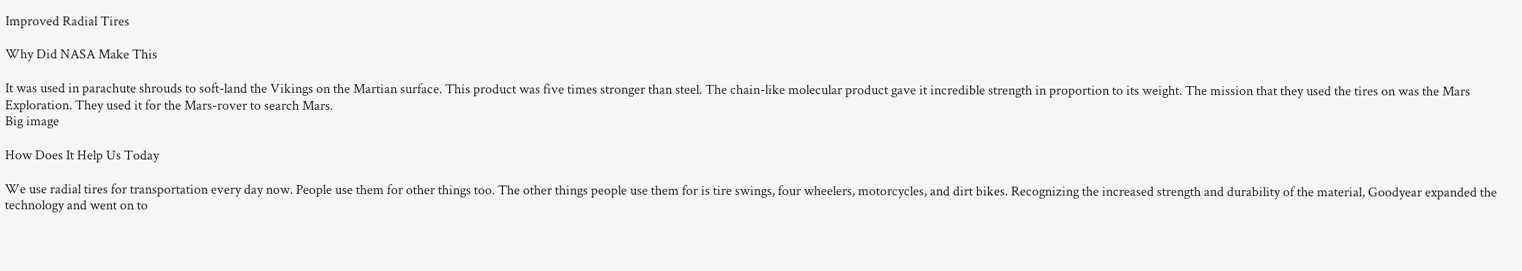Improved Radial Tires

Why Did NASA Make This

It was used in parachute shrouds to soft-land the Vikings on the Martian surface. This product was five times stronger than steel. The chain-like molecular product gave it incredible strength in proportion to its weight. The mission that they used the tires on was the Mars Exploration. They used it for the Mars-rover to search Mars.
Big image

How Does It Help Us Today

We use radial tires for transportation every day now. People use them for other things too. The other things people use them for is tire swings, four wheelers, motorcycles, and dirt bikes. Recognizing the increased strength and durability of the material, Goodyear expanded the technology and went on to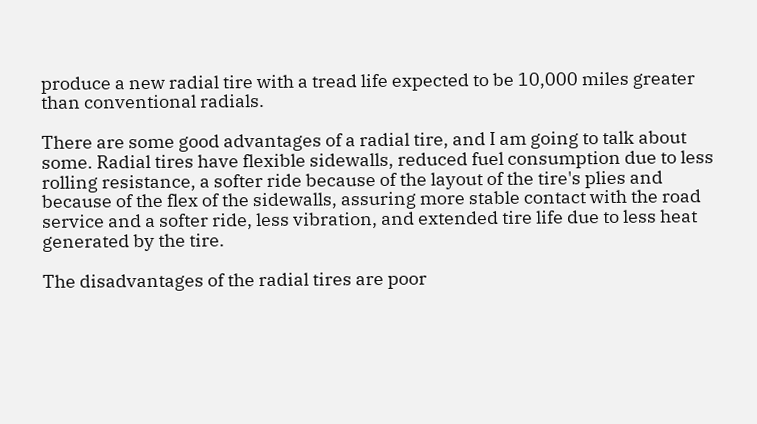produce a new radial tire with a tread life expected to be 10,000 miles greater than conventional radials.

There are some good advantages of a radial tire, and I am going to talk about some. Radial tires have flexible sidewalls, reduced fuel consumption due to less rolling resistance, a softer ride because of the layout of the tire's plies and because of the flex of the sidewalls, assuring more stable contact with the road service and a softer ride, less vibration, and extended tire life due to less heat generated by the tire.

The disadvantages of the radial tires are poor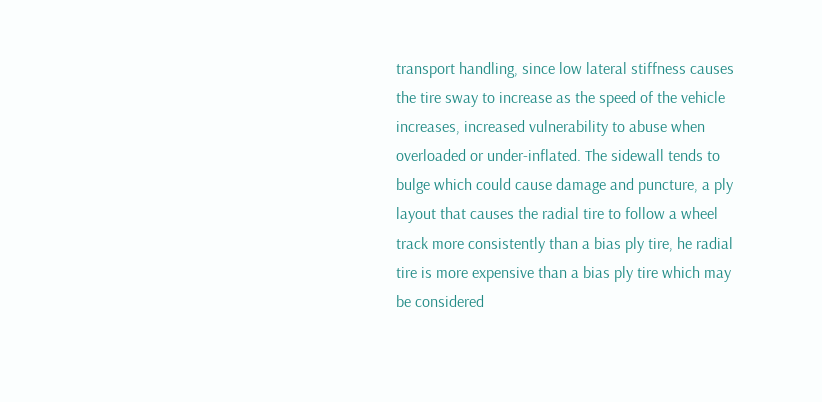transport handling, since low lateral stiffness causes the tire sway to increase as the speed of the vehicle increases, increased vulnerability to abuse when overloaded or under-inflated. The sidewall tends to bulge which could cause damage and puncture, a ply layout that causes the radial tire to follow a wheel track more consistently than a bias ply tire, he radial tire is more expensive than a bias ply tire which may be considered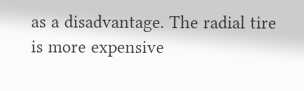as a disadvantage. The radial tire is more expensive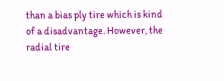than a bias ply tire which is kind of a disadvantage. However, the radial tire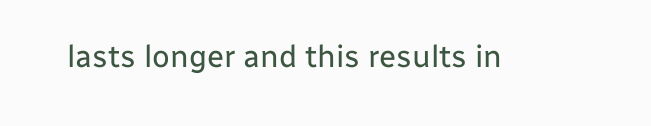lasts longer and this results in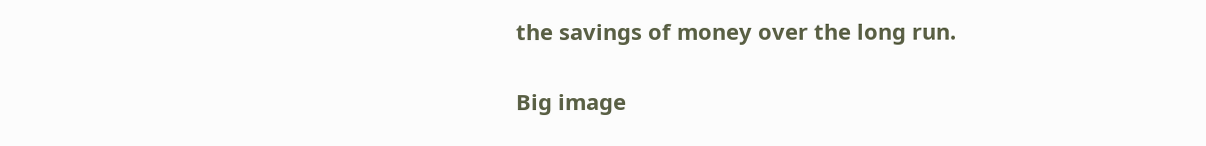the savings of money over the long run.

Big image